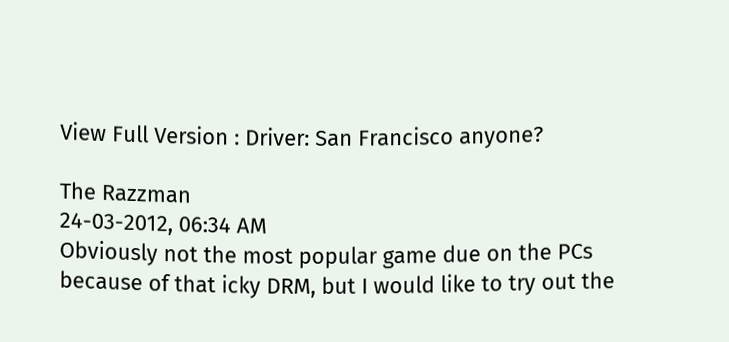View Full Version : Driver: San Francisco anyone?

The Razzman
24-03-2012, 06:34 AM
Obviously not the most popular game due on the PCs because of that icky DRM, but I would like to try out the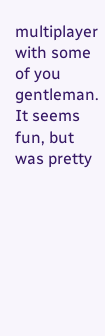multiplayer with some of you gentleman. It seems fun, but was pretty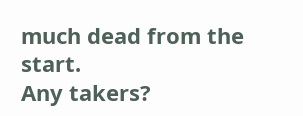much dead from the start.
Any takers?